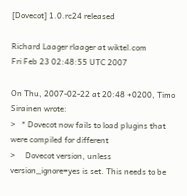[Dovecot] 1.0.rc24 released

Richard Laager rlaager at wiktel.com
Fri Feb 23 02:48:55 UTC 2007

On Thu, 2007-02-22 at 20:48 +0200, Timo Sirainen wrote:
>   * Dovecot now fails to load plugins that were compiled for different
>     Dovecot version, unless version_ignore=yes is set. This needs to be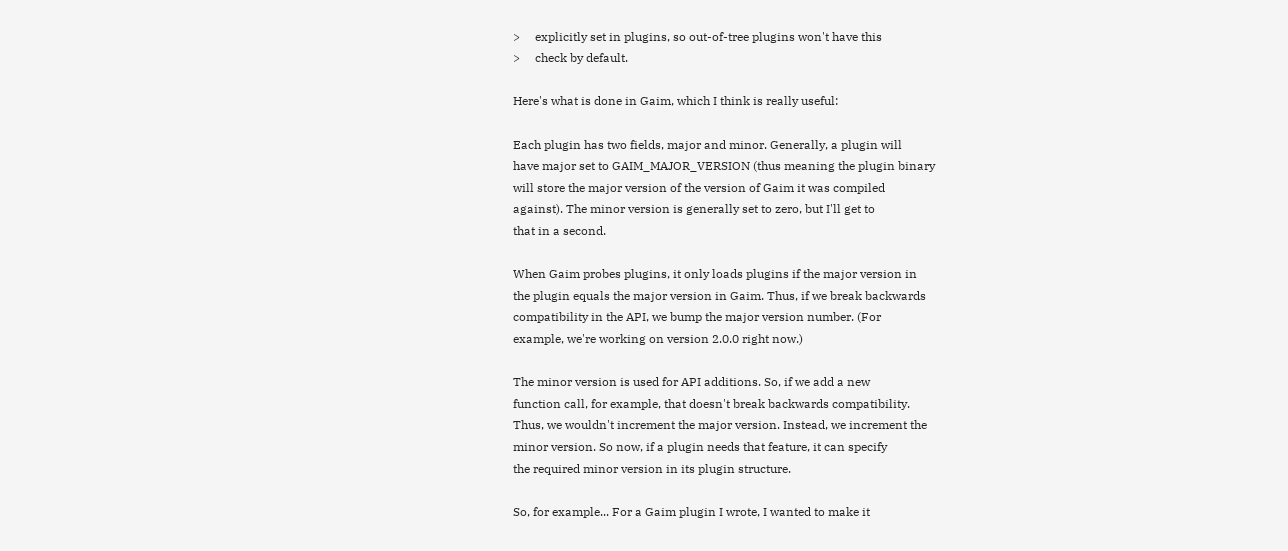>     explicitly set in plugins, so out-of-tree plugins won't have this
>     check by default.

Here's what is done in Gaim, which I think is really useful:

Each plugin has two fields, major and minor. Generally, a plugin will
have major set to GAIM_MAJOR_VERSION (thus meaning the plugin binary
will store the major version of the version of Gaim it was compiled
against). The minor version is generally set to zero, but I'll get to
that in a second.

When Gaim probes plugins, it only loads plugins if the major version in
the plugin equals the major version in Gaim. Thus, if we break backwards
compatibility in the API, we bump the major version number. (For
example, we're working on version 2.0.0 right now.)

The minor version is used for API additions. So, if we add a new
function call, for example, that doesn't break backwards compatibility.
Thus, we wouldn't increment the major version. Instead, we increment the
minor version. So now, if a plugin needs that feature, it can specify
the required minor version in its plugin structure.

So, for example... For a Gaim plugin I wrote, I wanted to make it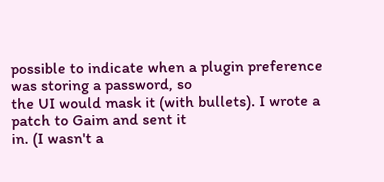possible to indicate when a plugin preference was storing a password, so
the UI would mask it (with bullets). I wrote a patch to Gaim and sent it
in. (I wasn't a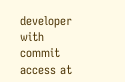developer with commit access at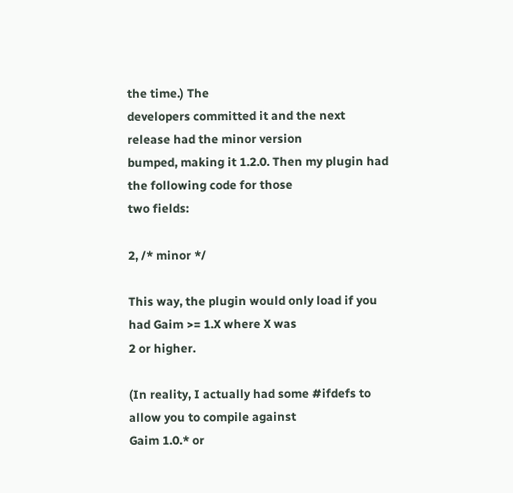the time.) The
developers committed it and the next release had the minor version
bumped, making it 1.2.0. Then my plugin had the following code for those
two fields:

2, /* minor */

This way, the plugin would only load if you had Gaim >= 1.X where X was
2 or higher.

(In reality, I actually had some #ifdefs to allow you to compile against
Gaim 1.0.* or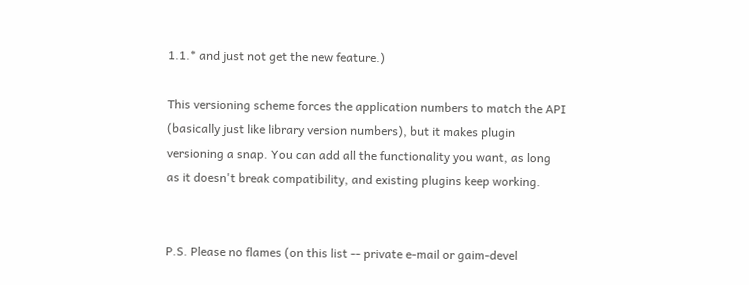1.1.* and just not get the new feature.)

This versioning scheme forces the application numbers to match the API
(basically just like library version numbers), but it makes plugin
versioning a snap. You can add all the functionality you want, as long
as it doesn't break compatibility, and existing plugins keep working.


P.S. Please no flames (on this list -- private e-mail or gaim-devel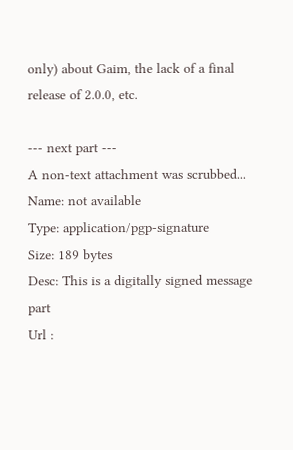only) about Gaim, the lack of a final release of 2.0.0, etc.

--- next part ---
A non-text attachment was scrubbed...
Name: not available
Type: application/pgp-signature
Size: 189 bytes
Desc: This is a digitally signed message part
Url :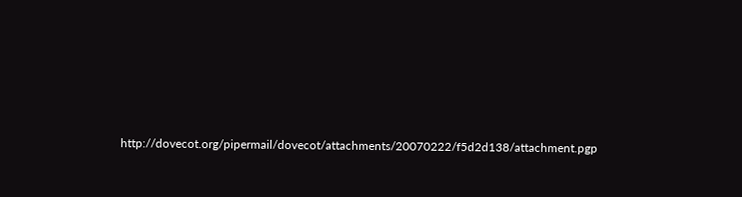http://dovecot.org/pipermail/dovecot/attachments/20070222/f5d2d138/attachment.pgp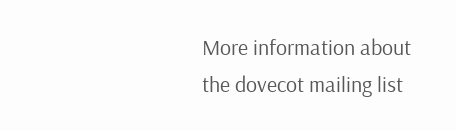More information about the dovecot mailing list